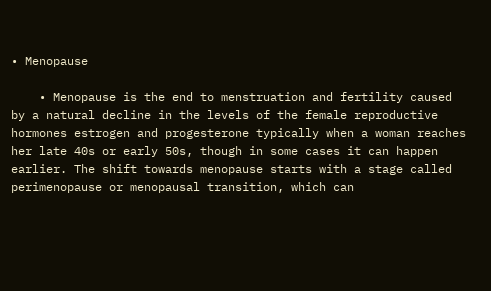• Menopause

    • Menopause is the end to menstruation and fertility caused by a natural decline in the levels of the female reproductive hormones estrogen and progesterone typically when a woman reaches her late 40s or early 50s, though in some cases it can happen earlier. The shift towards menopause starts with a stage called perimenopause or menopausal transition, which can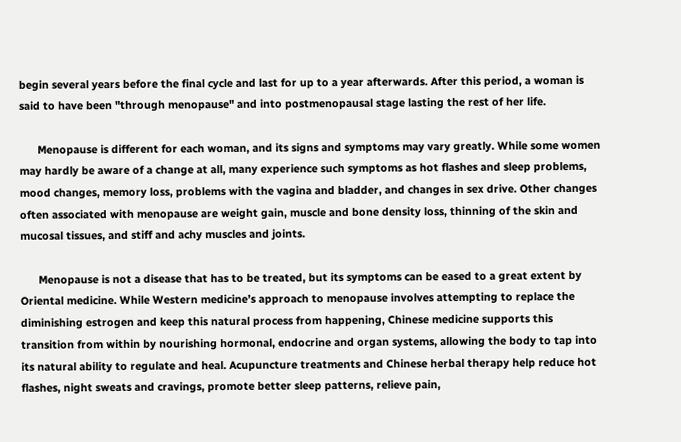begin several years before the final cycle and last for up to a year afterwards. After this period, a woman is said to have been "through menopause" and into postmenopausal stage lasting the rest of her life.

      Menopause is different for each woman, and its signs and symptoms may vary greatly. While some women may hardly be aware of a change at all, many experience such symptoms as hot flashes and sleep problems, mood changes, memory loss, problems with the vagina and bladder, and changes in sex drive. Other changes often associated with menopause are weight gain, muscle and bone density loss, thinning of the skin and mucosal tissues, and stiff and achy muscles and joints.

      Menopause is not a disease that has to be treated, but its symptoms can be eased to a great extent by Oriental medicine. While Western medicine’s approach to menopause involves attempting to replace the diminishing estrogen and keep this natural process from happening, Chinese medicine supports this transition from within by nourishing hormonal, endocrine and organ systems, allowing the body to tap into its natural ability to regulate and heal. Acupuncture treatments and Chinese herbal therapy help reduce hot flashes, night sweats and cravings, promote better sleep patterns, relieve pain,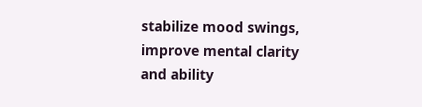stabilize mood swings, improve mental clarity and ability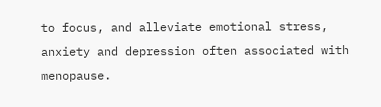to focus, and alleviate emotional stress, anxiety and depression often associated with menopause.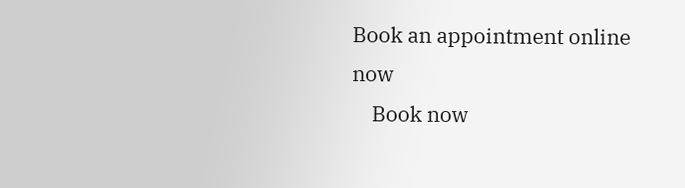Book an appointment online now
    Book now